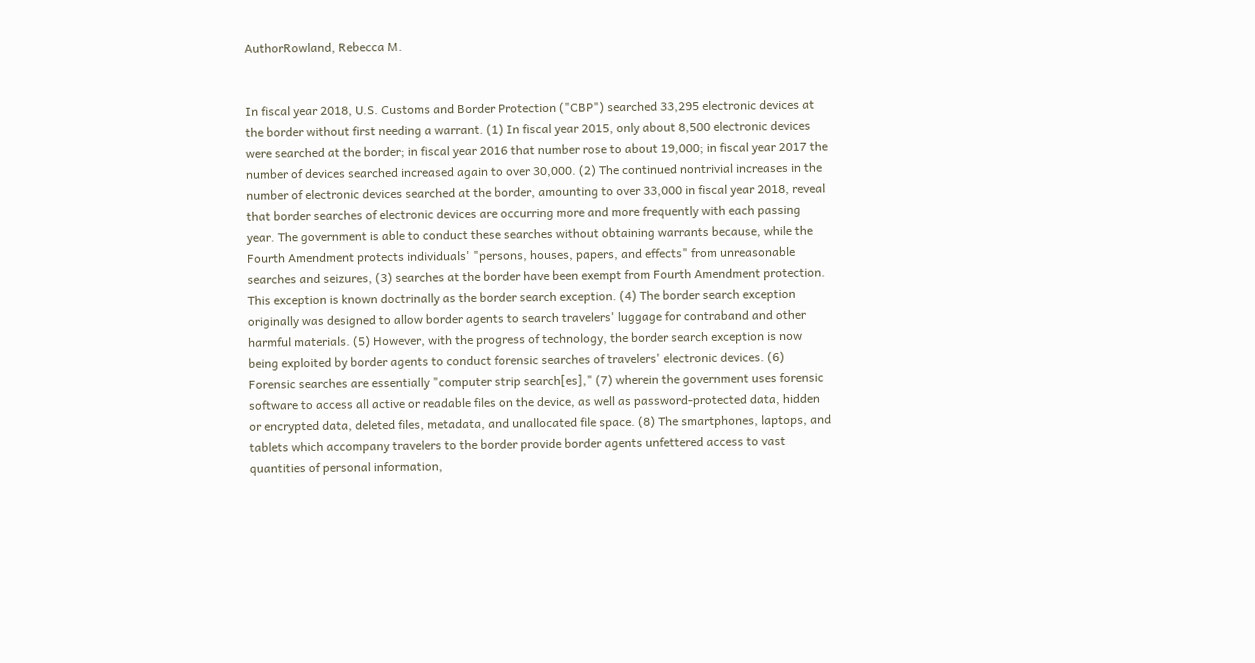AuthorRowland, Rebecca M.


In fiscal year 2018, U.S. Customs and Border Protection ("CBP") searched 33,295 electronic devices at the border without first needing a warrant. (1) In fiscal year 2015, only about 8,500 electronic devices were searched at the border; in fiscal year 2016 that number rose to about 19,000; in fiscal year 2017 the number of devices searched increased again to over 30,000. (2) The continued nontrivial increases in the number of electronic devices searched at the border, amounting to over 33,000 in fiscal year 2018, reveal that border searches of electronic devices are occurring more and more frequently with each passing year. The government is able to conduct these searches without obtaining warrants because, while the Fourth Amendment protects individuals' "persons, houses, papers, and effects" from unreasonable searches and seizures, (3) searches at the border have been exempt from Fourth Amendment protection. This exception is known doctrinally as the border search exception. (4) The border search exception originally was designed to allow border agents to search travelers' luggage for contraband and other harmful materials. (5) However, with the progress of technology, the border search exception is now being exploited by border agents to conduct forensic searches of travelers' electronic devices. (6) Forensic searches are essentially "computer strip search[es]," (7) wherein the government uses forensic software to access all active or readable files on the device, as well as password-protected data, hidden or encrypted data, deleted files, metadata, and unallocated file space. (8) The smartphones, laptops, and tablets which accompany travelers to the border provide border agents unfettered access to vast quantities of personal information,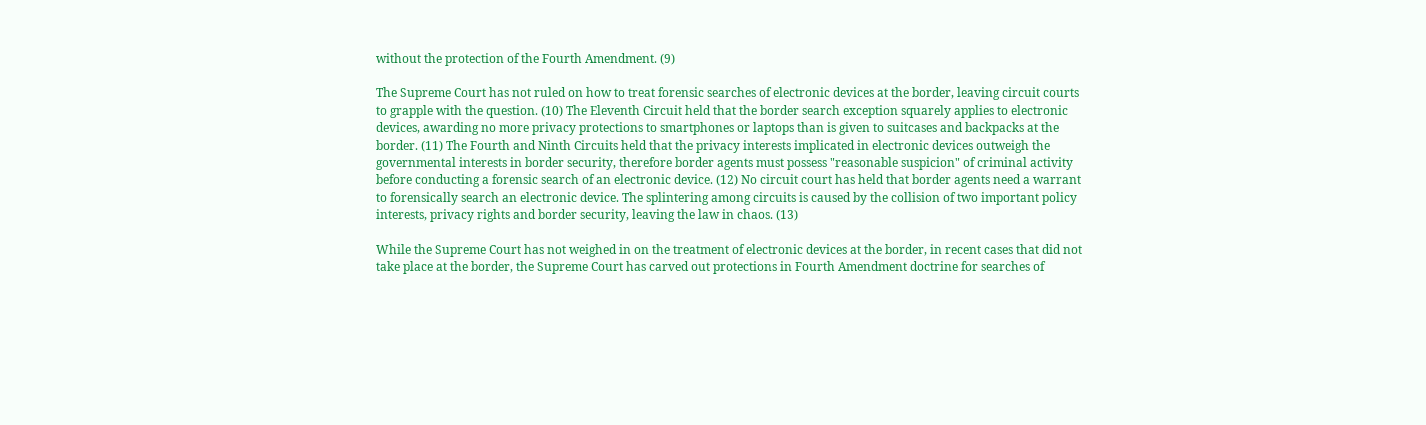without the protection of the Fourth Amendment. (9)

The Supreme Court has not ruled on how to treat forensic searches of electronic devices at the border, leaving circuit courts to grapple with the question. (10) The Eleventh Circuit held that the border search exception squarely applies to electronic devices, awarding no more privacy protections to smartphones or laptops than is given to suitcases and backpacks at the border. (11) The Fourth and Ninth Circuits held that the privacy interests implicated in electronic devices outweigh the governmental interests in border security, therefore border agents must possess "reasonable suspicion" of criminal activity before conducting a forensic search of an electronic device. (12) No circuit court has held that border agents need a warrant to forensically search an electronic device. The splintering among circuits is caused by the collision of two important policy interests, privacy rights and border security, leaving the law in chaos. (13)

While the Supreme Court has not weighed in on the treatment of electronic devices at the border, in recent cases that did not take place at the border, the Supreme Court has carved out protections in Fourth Amendment doctrine for searches of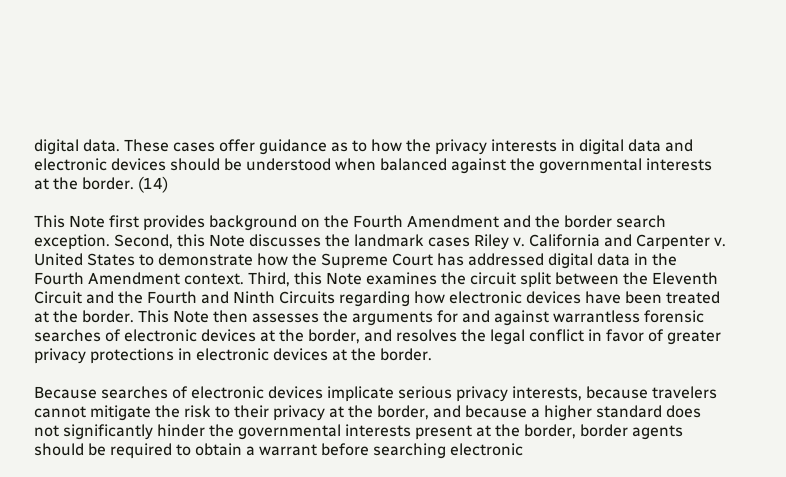digital data. These cases offer guidance as to how the privacy interests in digital data and electronic devices should be understood when balanced against the governmental interests at the border. (14)

This Note first provides background on the Fourth Amendment and the border search exception. Second, this Note discusses the landmark cases Riley v. California and Carpenter v. United States to demonstrate how the Supreme Court has addressed digital data in the Fourth Amendment context. Third, this Note examines the circuit split between the Eleventh Circuit and the Fourth and Ninth Circuits regarding how electronic devices have been treated at the border. This Note then assesses the arguments for and against warrantless forensic searches of electronic devices at the border, and resolves the legal conflict in favor of greater privacy protections in electronic devices at the border.

Because searches of electronic devices implicate serious privacy interests, because travelers cannot mitigate the risk to their privacy at the border, and because a higher standard does not significantly hinder the governmental interests present at the border, border agents should be required to obtain a warrant before searching electronic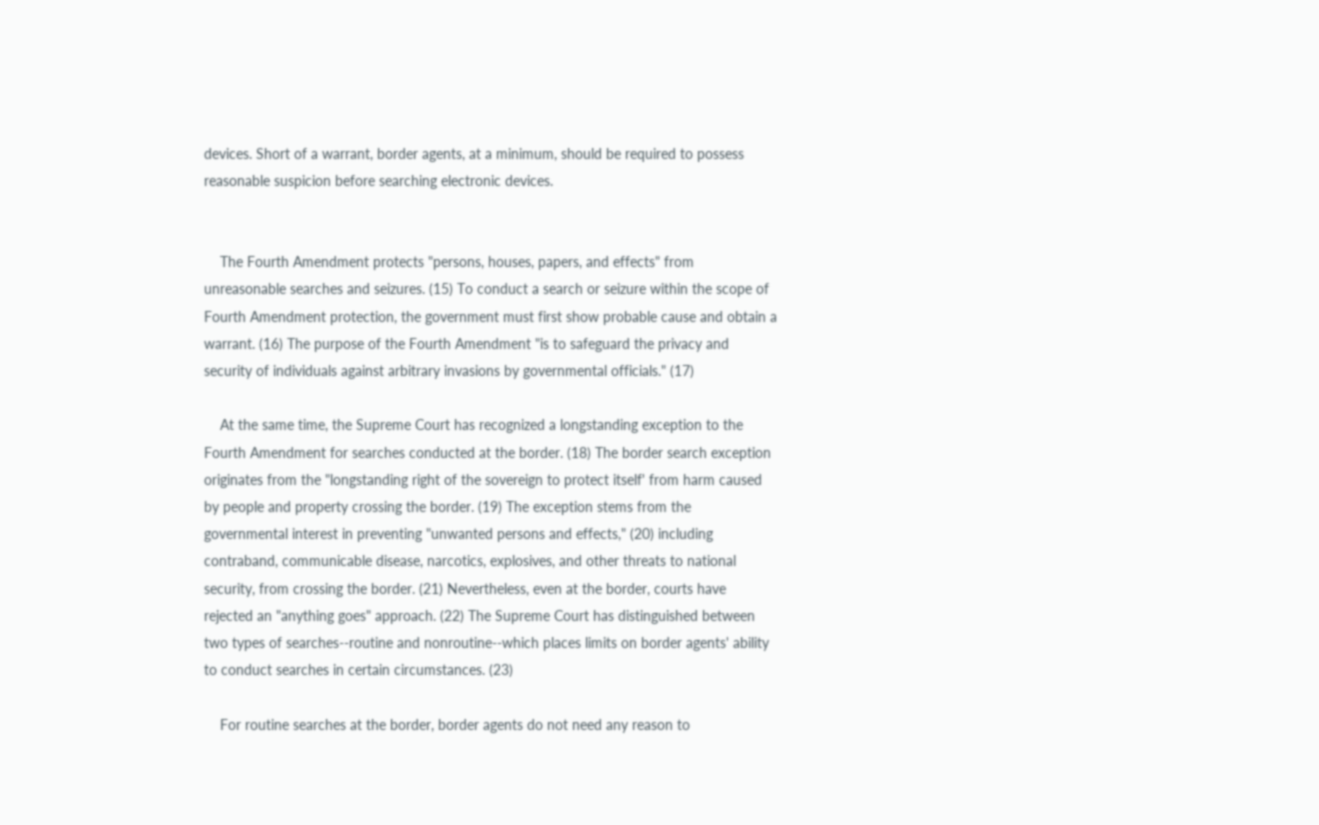devices. Short of a warrant, border agents, at a minimum, should be required to possess reasonable suspicion before searching electronic devices.


    The Fourth Amendment protects "persons, houses, papers, and effects" from unreasonable searches and seizures. (15) To conduct a search or seizure within the scope of Fourth Amendment protection, the government must first show probable cause and obtain a warrant. (16) The purpose of the Fourth Amendment "is to safeguard the privacy and security of individuals against arbitrary invasions by governmental officials." (17)

    At the same time, the Supreme Court has recognized a longstanding exception to the Fourth Amendment for searches conducted at the border. (18) The border search exception originates from the "longstanding right of the sovereign to protect itself' from harm caused by people and property crossing the border. (19) The exception stems from the governmental interest in preventing "unwanted persons and effects," (20) including contraband, communicable disease, narcotics, explosives, and other threats to national security, from crossing the border. (21) Nevertheless, even at the border, courts have rejected an "anything goes" approach. (22) The Supreme Court has distinguished between two types of searches--routine and nonroutine--which places limits on border agents' ability to conduct searches in certain circumstances. (23)

    For routine searches at the border, border agents do not need any reason to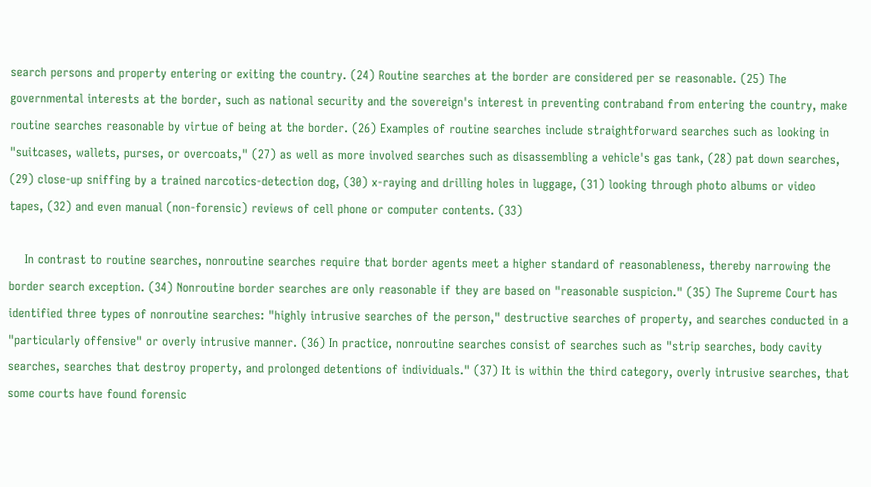search persons and property entering or exiting the country. (24) Routine searches at the border are considered per se reasonable. (25) The governmental interests at the border, such as national security and the sovereign's interest in preventing contraband from entering the country, make routine searches reasonable by virtue of being at the border. (26) Examples of routine searches include straightforward searches such as looking in "suitcases, wallets, purses, or overcoats," (27) as well as more involved searches such as disassembling a vehicle's gas tank, (28) pat down searches, (29) close-up sniffing by a trained narcotics-detection dog, (30) x-raying and drilling holes in luggage, (31) looking through photo albums or video tapes, (32) and even manual (non-forensic) reviews of cell phone or computer contents. (33)

    In contrast to routine searches, nonroutine searches require that border agents meet a higher standard of reasonableness, thereby narrowing the border search exception. (34) Nonroutine border searches are only reasonable if they are based on "reasonable suspicion." (35) The Supreme Court has identified three types of nonroutine searches: "highly intrusive searches of the person," destructive searches of property, and searches conducted in a "particularly offensive" or overly intrusive manner. (36) In practice, nonroutine searches consist of searches such as "strip searches, body cavity searches, searches that destroy property, and prolonged detentions of individuals." (37) It is within the third category, overly intrusive searches, that some courts have found forensic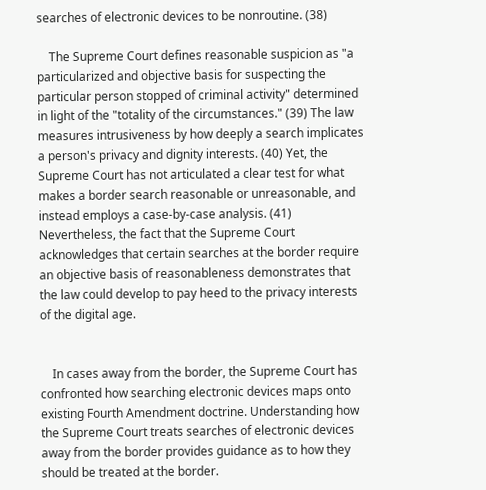searches of electronic devices to be nonroutine. (38)

    The Supreme Court defines reasonable suspicion as "a particularized and objective basis for suspecting the particular person stopped of criminal activity" determined in light of the "totality of the circumstances." (39) The law measures intrusiveness by how deeply a search implicates a person's privacy and dignity interests. (40) Yet, the Supreme Court has not articulated a clear test for what makes a border search reasonable or unreasonable, and instead employs a case-by-case analysis. (41) Nevertheless, the fact that the Supreme Court acknowledges that certain searches at the border require an objective basis of reasonableness demonstrates that the law could develop to pay heed to the privacy interests of the digital age.


    In cases away from the border, the Supreme Court has confronted how searching electronic devices maps onto existing Fourth Amendment doctrine. Understanding how the Supreme Court treats searches of electronic devices away from the border provides guidance as to how they should be treated at the border.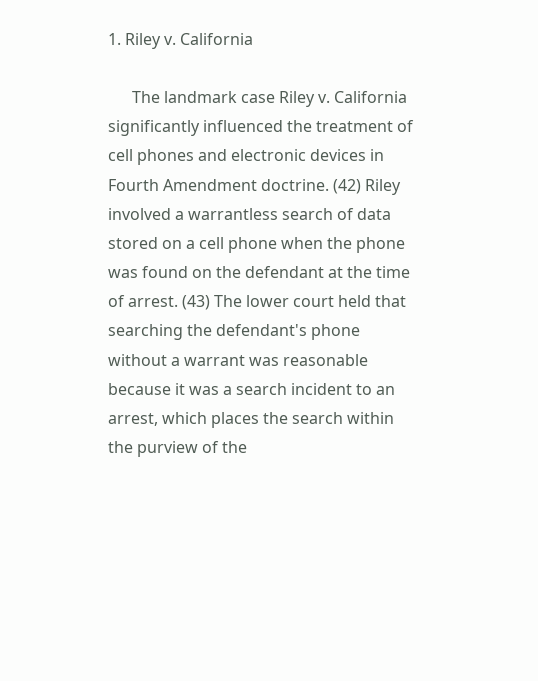1. Riley v. California

      The landmark case Riley v. California significantly influenced the treatment of cell phones and electronic devices in Fourth Amendment doctrine. (42) Riley involved a warrantless search of data stored on a cell phone when the phone was found on the defendant at the time of arrest. (43) The lower court held that searching the defendant's phone without a warrant was reasonable because it was a search incident to an arrest, which places the search within the purview of the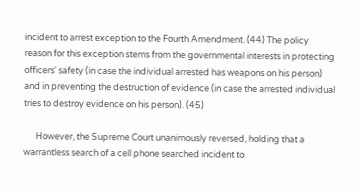incident to arrest exception to the Fourth Amendment. (44) The policy reason for this exception stems from the governmental interests in protecting officers' safety (in case the individual arrested has weapons on his person) and in preventing the destruction of evidence (in case the arrested individual tries to destroy evidence on his person). (45)

      However, the Supreme Court unanimously reversed, holding that a warrantless search of a cell phone searched incident to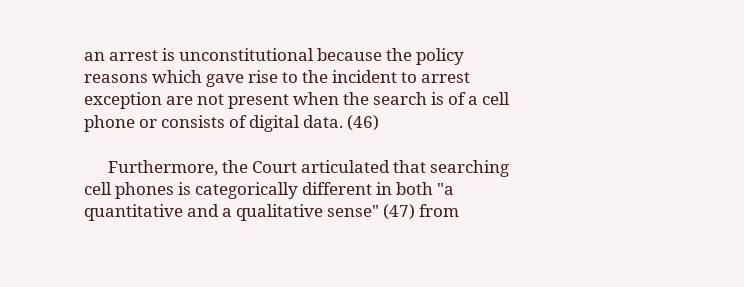an arrest is unconstitutional because the policy reasons which gave rise to the incident to arrest exception are not present when the search is of a cell phone or consists of digital data. (46)

      Furthermore, the Court articulated that searching cell phones is categorically different in both "a quantitative and a qualitative sense" (47) from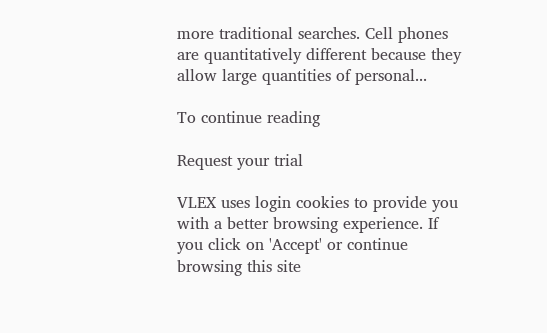more traditional searches. Cell phones are quantitatively different because they allow large quantities of personal...

To continue reading

Request your trial

VLEX uses login cookies to provide you with a better browsing experience. If you click on 'Accept' or continue browsing this site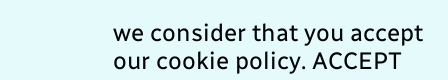we consider that you accept our cookie policy. ACCEPT